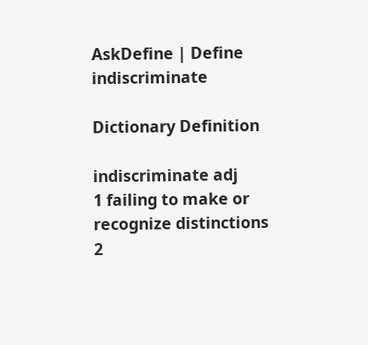AskDefine | Define indiscriminate

Dictionary Definition

indiscriminate adj
1 failing to make or recognize distinctions
2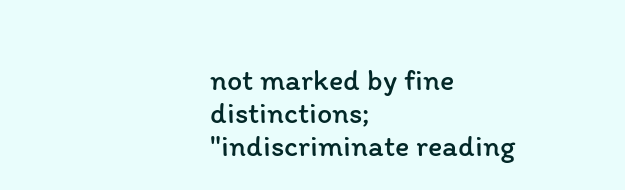not marked by fine distinctions; "indiscriminate reading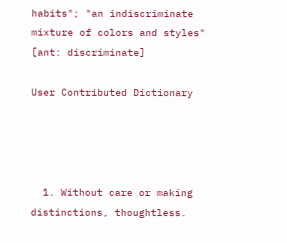habits"; "an indiscriminate mixture of colors and styles" [ant: discriminate]

User Contributed Dictionary




  1. Without care or making distinctions, thoughtless.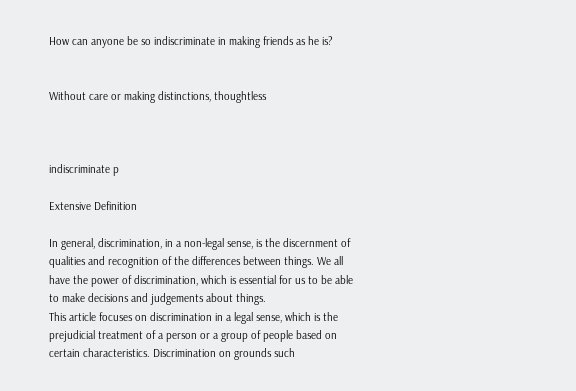How can anyone be so indiscriminate in making friends as he is?


Without care or making distinctions, thoughtless



indiscriminate p

Extensive Definition

In general, discrimination, in a non-legal sense, is the discernment of qualities and recognition of the differences between things. We all have the power of discrimination, which is essential for us to be able to make decisions and judgements about things.
This article focuses on discrimination in a legal sense, which is the prejudicial treatment of a person or a group of people based on certain characteristics. Discrimination on grounds such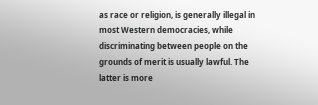as race or religion, is generally illegal in most Western democracies, while discriminating between people on the grounds of merit is usually lawful. The latter is more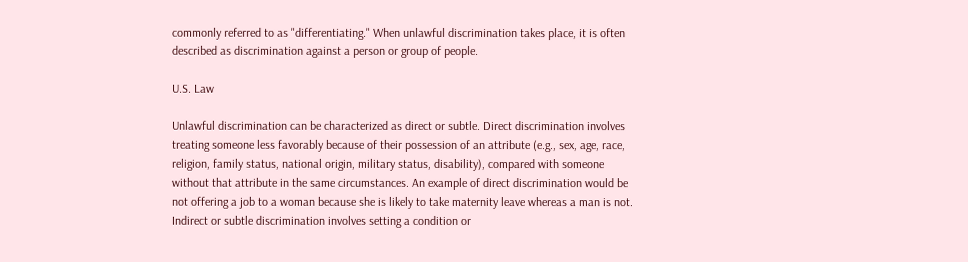commonly referred to as "differentiating." When unlawful discrimination takes place, it is often described as discrimination against a person or group of people.

U.S. Law

Unlawful discrimination can be characterized as direct or subtle. Direct discrimination involves treating someone less favorably because of their possession of an attribute (e.g., sex, age, race, religion, family status, national origin, military status, disability), compared with someone without that attribute in the same circumstances. An example of direct discrimination would be not offering a job to a woman because she is likely to take maternity leave whereas a man is not. Indirect or subtle discrimination involves setting a condition or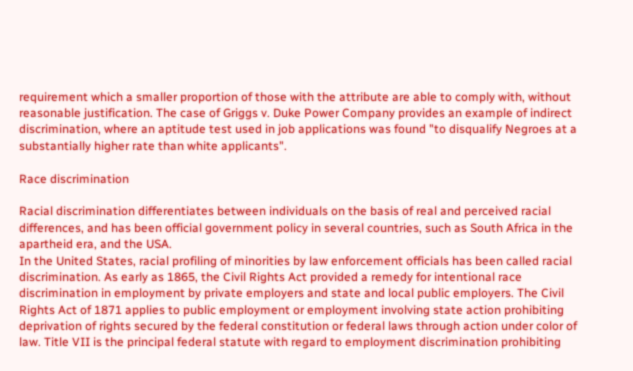requirement which a smaller proportion of those with the attribute are able to comply with, without reasonable justification. The case of Griggs v. Duke Power Company provides an example of indirect discrimination, where an aptitude test used in job applications was found "to disqualify Negroes at a substantially higher rate than white applicants".

Race discrimination

Racial discrimination differentiates between individuals on the basis of real and perceived racial differences, and has been official government policy in several countries, such as South Africa in the apartheid era, and the USA.
In the United States, racial profiling of minorities by law enforcement officials has been called racial discrimination. As early as 1865, the Civil Rights Act provided a remedy for intentional race discrimination in employment by private employers and state and local public employers. The Civil Rights Act of 1871 applies to public employment or employment involving state action prohibiting deprivation of rights secured by the federal constitution or federal laws through action under color of law. Title VII is the principal federal statute with regard to employment discrimination prohibiting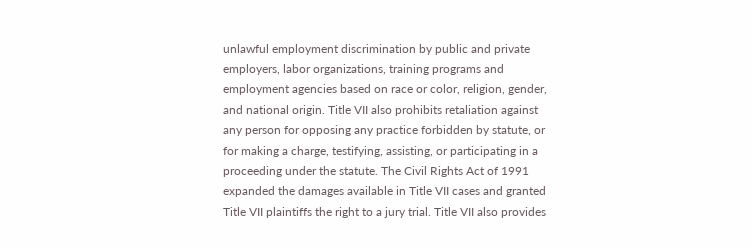unlawful employment discrimination by public and private employers, labor organizations, training programs and employment agencies based on race or color, religion, gender, and national origin. Title VII also prohibits retaliation against any person for opposing any practice forbidden by statute, or for making a charge, testifying, assisting, or participating in a proceeding under the statute. The Civil Rights Act of 1991 expanded the damages available in Title VII cases and granted Title VII plaintiffs the right to a jury trial. Title VII also provides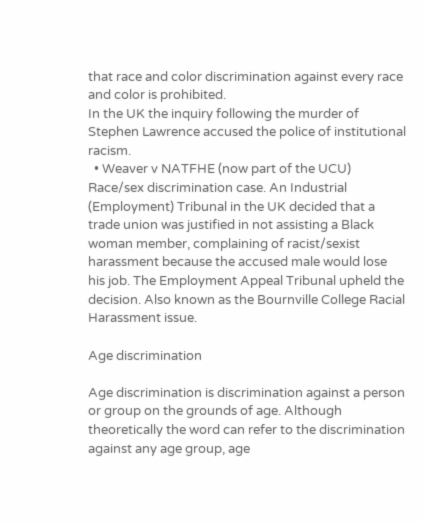that race and color discrimination against every race and color is prohibited.
In the UK the inquiry following the murder of Stephen Lawrence accused the police of institutional racism.
  • Weaver v NATFHE (now part of the UCU) Race/sex discrimination case. An Industrial (Employment) Tribunal in the UK decided that a trade union was justified in not assisting a Black woman member, complaining of racist/sexist harassment because the accused male would lose his job. The Employment Appeal Tribunal upheld the decision. Also known as the Bournville College Racial Harassment issue.

Age discrimination

Age discrimination is discrimination against a person or group on the grounds of age. Although theoretically the word can refer to the discrimination against any age group, age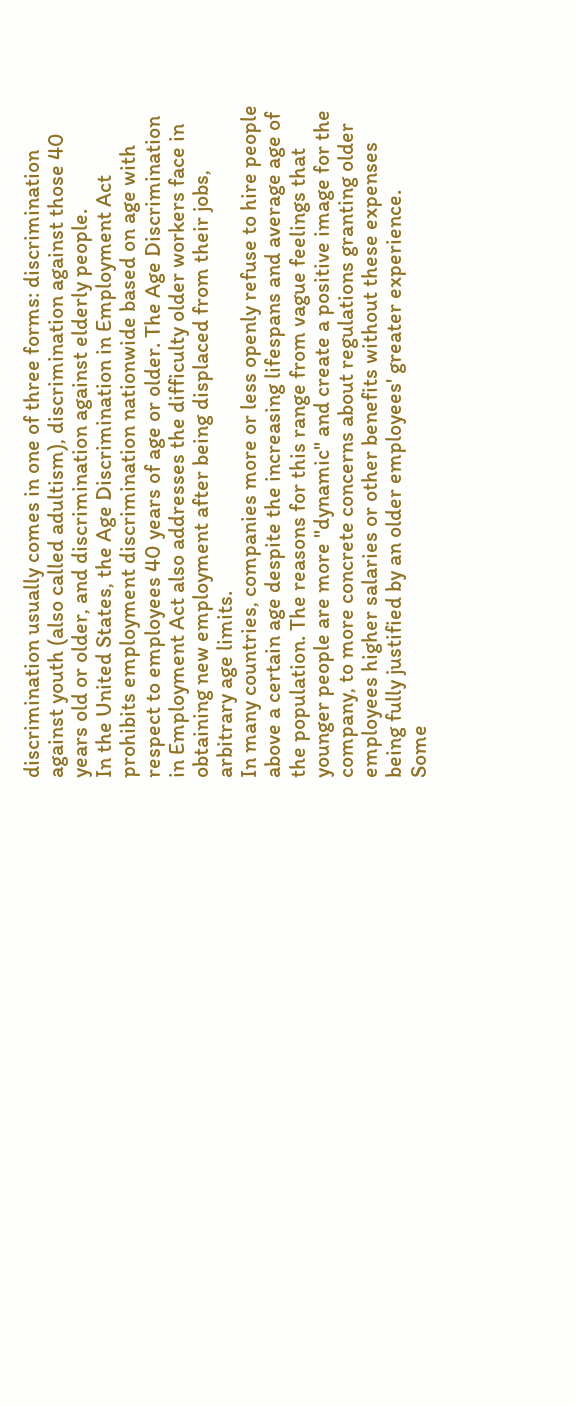discrimination usually comes in one of three forms: discrimination against youth (also called adultism), discrimination against those 40 years old or older, and discrimination against elderly people.
In the United States, the Age Discrimination in Employment Act prohibits employment discrimination nationwide based on age with respect to employees 40 years of age or older. The Age Discrimination in Employment Act also addresses the difficulty older workers face in obtaining new employment after being displaced from their jobs, arbitrary age limits.
In many countries, companies more or less openly refuse to hire people above a certain age despite the increasing lifespans and average age of the population. The reasons for this range from vague feelings that younger people are more "dynamic" and create a positive image for the company, to more concrete concerns about regulations granting older employees higher salaries or other benefits without these expenses being fully justified by an older employees' greater experience.
Some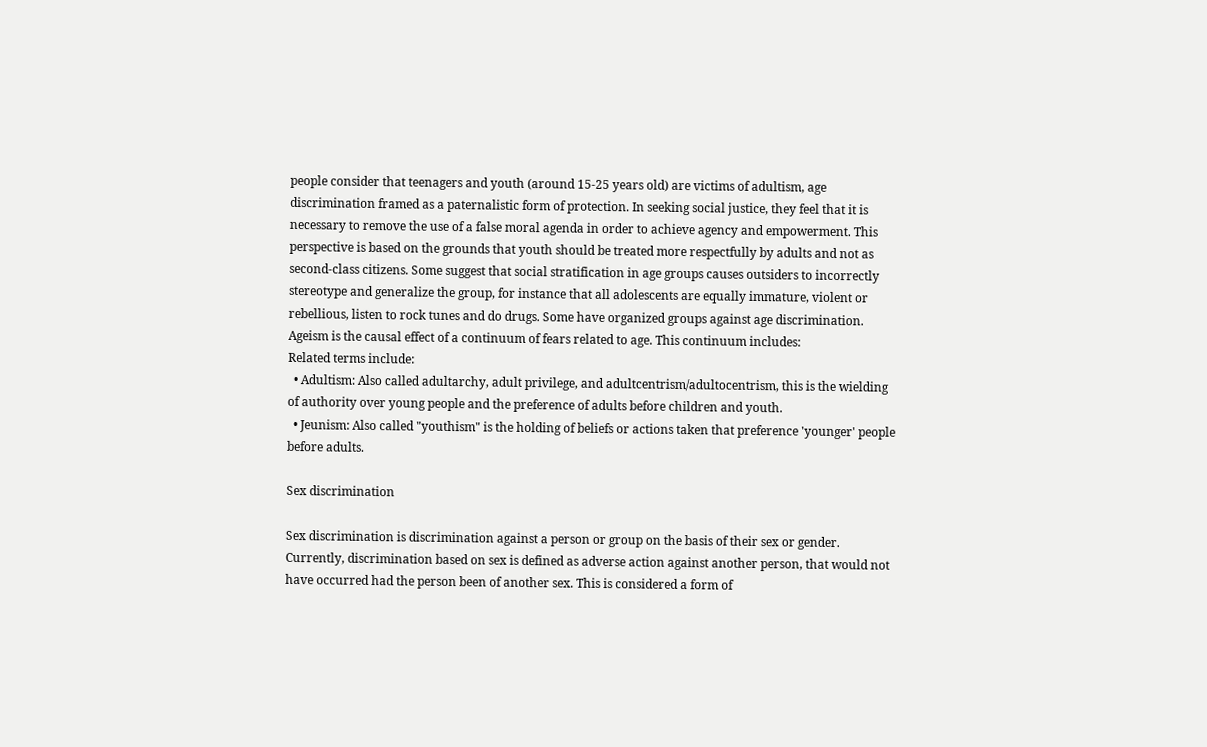people consider that teenagers and youth (around 15-25 years old) are victims of adultism, age discrimination framed as a paternalistic form of protection. In seeking social justice, they feel that it is necessary to remove the use of a false moral agenda in order to achieve agency and empowerment. This perspective is based on the grounds that youth should be treated more respectfully by adults and not as second-class citizens. Some suggest that social stratification in age groups causes outsiders to incorrectly stereotype and generalize the group, for instance that all adolescents are equally immature, violent or rebellious, listen to rock tunes and do drugs. Some have organized groups against age discrimination.
Ageism is the causal effect of a continuum of fears related to age. This continuum includes:
Related terms include:
  • Adultism: Also called adultarchy, adult privilege, and adultcentrism/adultocentrism, this is the wielding of authority over young people and the preference of adults before children and youth.
  • Jeunism: Also called "youthism" is the holding of beliefs or actions taken that preference 'younger' people before adults.

Sex discrimination

Sex discrimination is discrimination against a person or group on the basis of their sex or gender.
Currently, discrimination based on sex is defined as adverse action against another person, that would not have occurred had the person been of another sex. This is considered a form of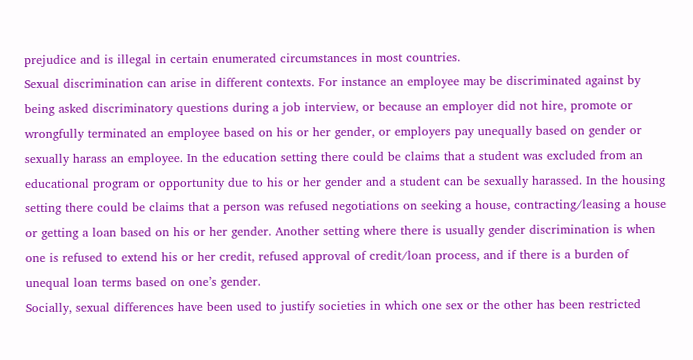prejudice and is illegal in certain enumerated circumstances in most countries.
Sexual discrimination can arise in different contexts. For instance an employee may be discriminated against by being asked discriminatory questions during a job interview, or because an employer did not hire, promote or wrongfully terminated an employee based on his or her gender, or employers pay unequally based on gender or sexually harass an employee. In the education setting there could be claims that a student was excluded from an educational program or opportunity due to his or her gender and a student can be sexually harassed. In the housing setting there could be claims that a person was refused negotiations on seeking a house, contracting/leasing a house or getting a loan based on his or her gender. Another setting where there is usually gender discrimination is when one is refused to extend his or her credit, refused approval of credit/loan process, and if there is a burden of unequal loan terms based on one’s gender.
Socially, sexual differences have been used to justify societies in which one sex or the other has been restricted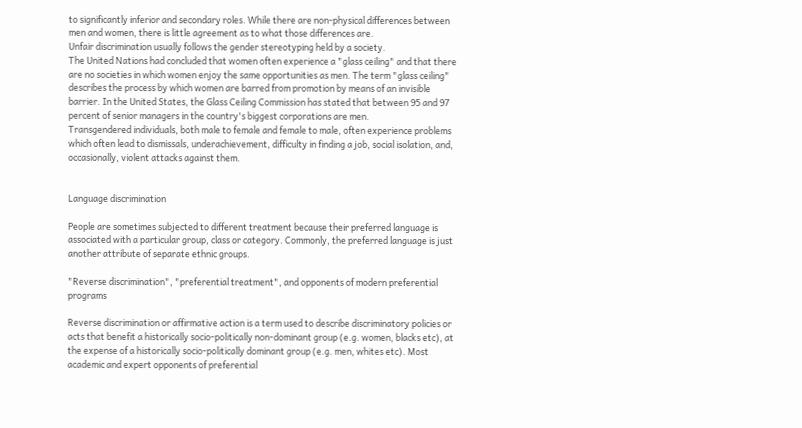to significantly inferior and secondary roles. While there are non-physical differences between men and women, there is little agreement as to what those differences are.
Unfair discrimination usually follows the gender stereotyping held by a society.
The United Nations had concluded that women often experience a "glass ceiling" and that there are no societies in which women enjoy the same opportunities as men. The term "glass ceiling" describes the process by which women are barred from promotion by means of an invisible barrier. In the United States, the Glass Ceiling Commission has stated that between 95 and 97 percent of senior managers in the country's biggest corporations are men.
Transgendered individuals, both male to female and female to male, often experience problems which often lead to dismissals, underachievement, difficulty in finding a job, social isolation, and, occasionally, violent attacks against them.


Language discrimination

People are sometimes subjected to different treatment because their preferred language is associated with a particular group, class or category. Commonly, the preferred language is just another attribute of separate ethnic groups.

"Reverse discrimination", "preferential treatment", and opponents of modern preferential programs

Reverse discrimination or affirmative action is a term used to describe discriminatory policies or acts that benefit a historically socio-politically non-dominant group (e.g. women, blacks etc), at the expense of a historically socio-politically dominant group (e.g. men, whites etc). Most academic and expert opponents of preferential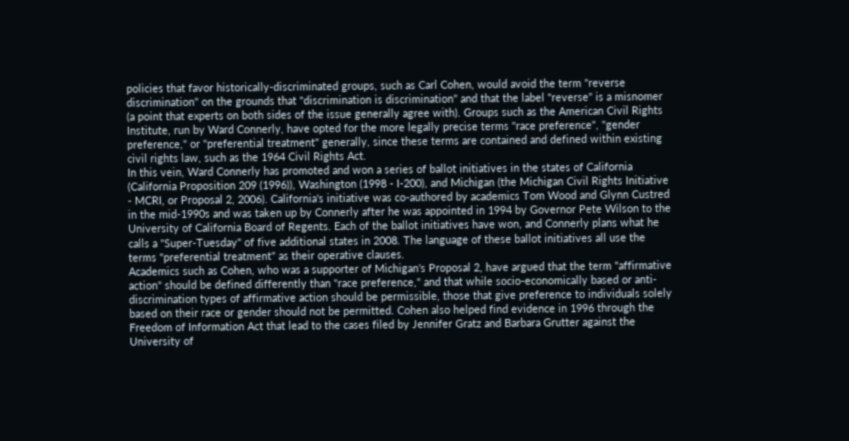policies that favor historically-discriminated groups, such as Carl Cohen, would avoid the term "reverse discrimination" on the grounds that "discrimination is discrimination" and that the label "reverse" is a misnomer (a point that experts on both sides of the issue generally agree with). Groups such as the American Civil Rights Institute, run by Ward Connerly, have opted for the more legally precise terms "race preference", "gender preference," or "preferential treatment" generally, since these terms are contained and defined within existing civil rights law, such as the 1964 Civil Rights Act.
In this vein, Ward Connerly has promoted and won a series of ballot initiatives in the states of California (California Proposition 209 (1996)), Washington (1998 - I-200), and Michigan (the Michigan Civil Rights Initiative - MCRI, or Proposal 2, 2006). California's initiative was co-authored by academics Tom Wood and Glynn Custred in the mid-1990s and was taken up by Connerly after he was appointed in 1994 by Governor Pete Wilson to the University of California Board of Regents. Each of the ballot initiatives have won, and Connerly plans what he calls a "Super-Tuesday" of five additional states in 2008. The language of these ballot initiatives all use the terms "preferential treatment" as their operative clauses.
Academics such as Cohen, who was a supporter of Michigan's Proposal 2, have argued that the term "affirmative action" should be defined differently than "race preference," and that while socio-economically based or anti-discrimination types of affirmative action should be permissible, those that give preference to individuals solely based on their race or gender should not be permitted. Cohen also helped find evidence in 1996 through the Freedom of Information Act that lead to the cases filed by Jennifer Gratz and Barbara Grutter against the University of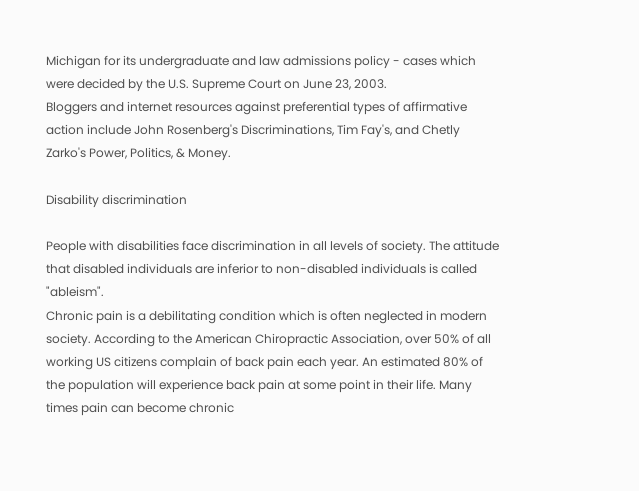Michigan for its undergraduate and law admissions policy - cases which were decided by the U.S. Supreme Court on June 23, 2003.
Bloggers and internet resources against preferential types of affirmative action include John Rosenberg's Discriminations, Tim Fay's, and Chetly Zarko's Power, Politics, & Money.

Disability discrimination

People with disabilities face discrimination in all levels of society. The attitude that disabled individuals are inferior to non-disabled individuals is called "ableism".
Chronic pain is a debilitating condition which is often neglected in modern society. According to the American Chiropractic Association, over 50% of all working US citizens complain of back pain each year. An estimated 80% of the population will experience back pain at some point in their life. Many times pain can become chronic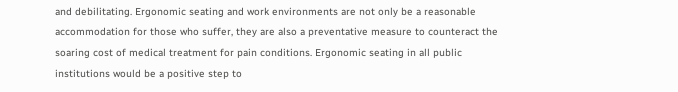and debilitating. Ergonomic seating and work environments are not only be a reasonable accommodation for those who suffer, they are also a preventative measure to counteract the soaring cost of medical treatment for pain conditions. Ergonomic seating in all public institutions would be a positive step to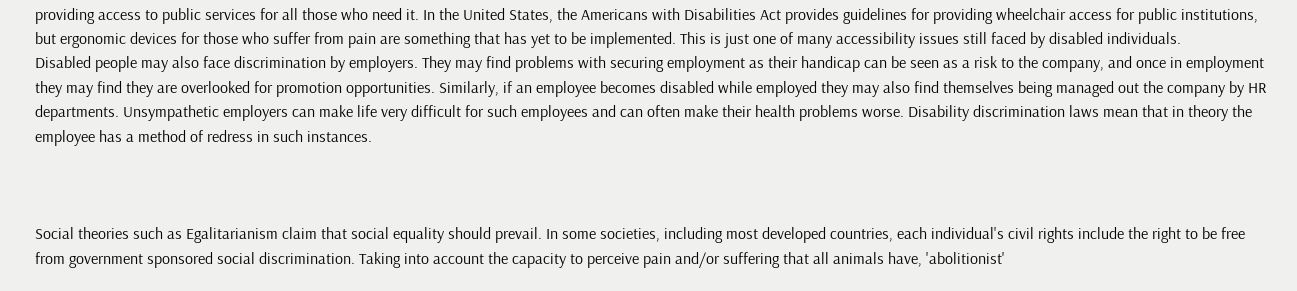providing access to public services for all those who need it. In the United States, the Americans with Disabilities Act provides guidelines for providing wheelchair access for public institutions, but ergonomic devices for those who suffer from pain are something that has yet to be implemented. This is just one of many accessibility issues still faced by disabled individuals.
Disabled people may also face discrimination by employers. They may find problems with securing employment as their handicap can be seen as a risk to the company, and once in employment they may find they are overlooked for promotion opportunities. Similarly, if an employee becomes disabled while employed they may also find themselves being managed out the company by HR departments. Unsympathetic employers can make life very difficult for such employees and can often make their health problems worse. Disability discrimination laws mean that in theory the employee has a method of redress in such instances.



Social theories such as Egalitarianism claim that social equality should prevail. In some societies, including most developed countries, each individual's civil rights include the right to be free from government sponsored social discrimination. Taking into account the capacity to perceive pain and/or suffering that all animals have, 'abolitionist'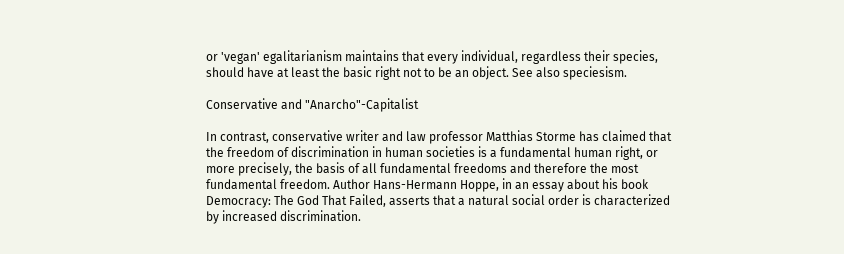or 'vegan' egalitarianism maintains that every individual, regardless their species, should have at least the basic right not to be an object. See also speciesism.

Conservative and "Anarcho"-Capitalist

In contrast, conservative writer and law professor Matthias Storme has claimed that the freedom of discrimination in human societies is a fundamental human right, or more precisely, the basis of all fundamental freedoms and therefore the most fundamental freedom. Author Hans-Hermann Hoppe, in an essay about his book Democracy: The God That Failed, asserts that a natural social order is characterized by increased discrimination.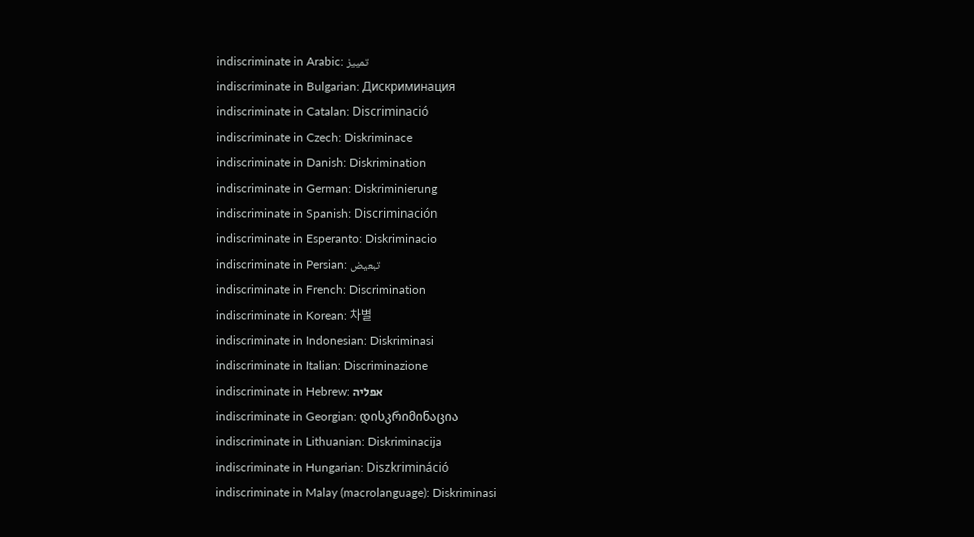indiscriminate in Arabic: تمييز
indiscriminate in Bulgarian: Дискриминация
indiscriminate in Catalan: Discriminació
indiscriminate in Czech: Diskriminace
indiscriminate in Danish: Diskrimination
indiscriminate in German: Diskriminierung
indiscriminate in Spanish: Discriminación
indiscriminate in Esperanto: Diskriminacio
indiscriminate in Persian: تبعیض
indiscriminate in French: Discrimination
indiscriminate in Korean: 차별
indiscriminate in Indonesian: Diskriminasi
indiscriminate in Italian: Discriminazione
indiscriminate in Hebrew: אפליה
indiscriminate in Georgian: დისკრიმინაცია
indiscriminate in Lithuanian: Diskriminacija
indiscriminate in Hungarian: Diszkrimináció
indiscriminate in Malay (macrolanguage): Diskriminasi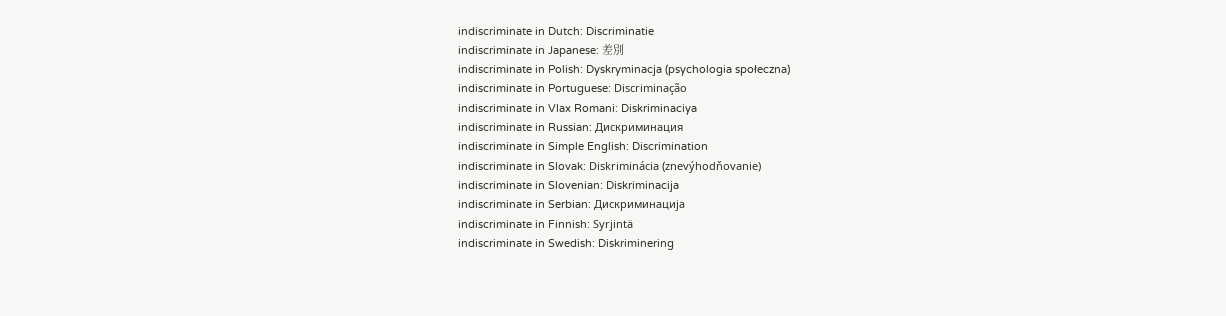indiscriminate in Dutch: Discriminatie
indiscriminate in Japanese: 差別
indiscriminate in Polish: Dyskryminacja (psychologia społeczna)
indiscriminate in Portuguese: Discriminação
indiscriminate in Vlax Romani: Diskriminaciya
indiscriminate in Russian: Дискриминация
indiscriminate in Simple English: Discrimination
indiscriminate in Slovak: Diskriminácia (znevýhodňovanie)
indiscriminate in Slovenian: Diskriminacija
indiscriminate in Serbian: Дискриминација
indiscriminate in Finnish: Syrjintä
indiscriminate in Swedish: Diskriminering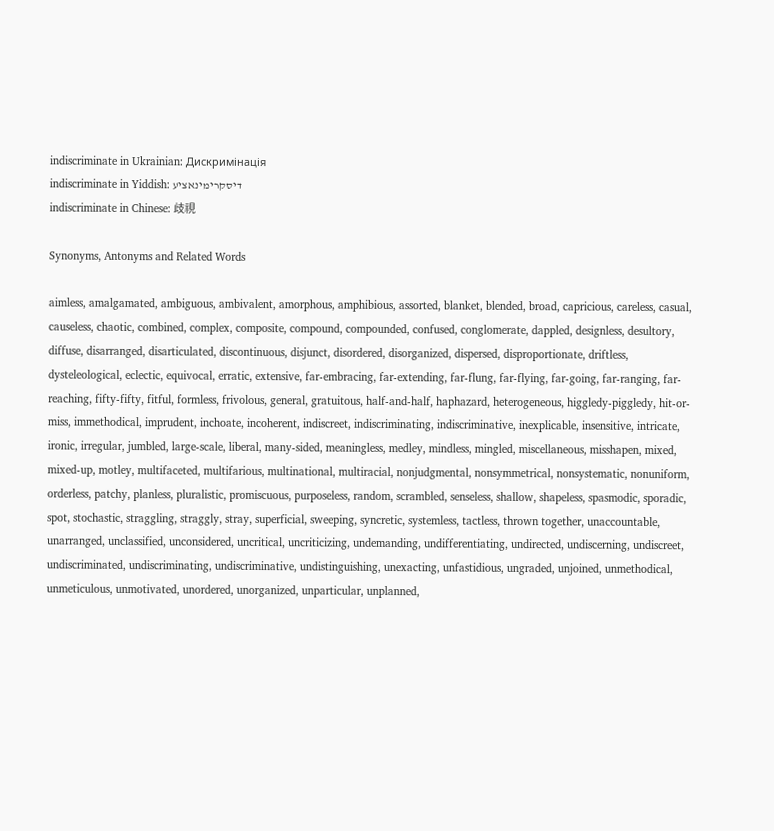indiscriminate in Ukrainian: Дискримінація
indiscriminate in Yiddish: דיסקרימינאציע
indiscriminate in Chinese: 歧視

Synonyms, Antonyms and Related Words

aimless, amalgamated, ambiguous, ambivalent, amorphous, amphibious, assorted, blanket, blended, broad, capricious, careless, casual, causeless, chaotic, combined, complex, composite, compound, compounded, confused, conglomerate, dappled, designless, desultory, diffuse, disarranged, disarticulated, discontinuous, disjunct, disordered, disorganized, dispersed, disproportionate, driftless, dysteleological, eclectic, equivocal, erratic, extensive, far-embracing, far-extending, far-flung, far-flying, far-going, far-ranging, far-reaching, fifty-fifty, fitful, formless, frivolous, general, gratuitous, half-and-half, haphazard, heterogeneous, higgledy-piggledy, hit-or-miss, immethodical, imprudent, inchoate, incoherent, indiscreet, indiscriminating, indiscriminative, inexplicable, insensitive, intricate, ironic, irregular, jumbled, large-scale, liberal, many-sided, meaningless, medley, mindless, mingled, miscellaneous, misshapen, mixed, mixed-up, motley, multifaceted, multifarious, multinational, multiracial, nonjudgmental, nonsymmetrical, nonsystematic, nonuniform, orderless, patchy, planless, pluralistic, promiscuous, purposeless, random, scrambled, senseless, shallow, shapeless, spasmodic, sporadic, spot, stochastic, straggling, straggly, stray, superficial, sweeping, syncretic, systemless, tactless, thrown together, unaccountable, unarranged, unclassified, unconsidered, uncritical, uncriticizing, undemanding, undifferentiating, undirected, undiscerning, undiscreet, undiscriminated, undiscriminating, undiscriminative, undistinguishing, unexacting, unfastidious, ungraded, unjoined, unmethodical, unmeticulous, unmotivated, unordered, unorganized, unparticular, unplanned,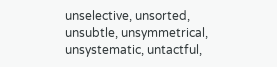unselective, unsorted, unsubtle, unsymmetrical, unsystematic, untactful,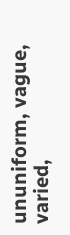ununiform, vague, varied,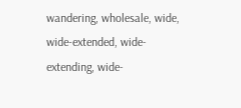wandering, wholesale, wide, wide-extended, wide-extending, wide-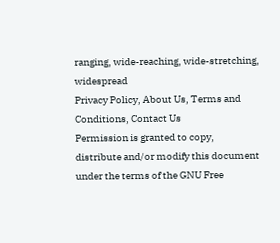ranging, wide-reaching, wide-stretching, widespread
Privacy Policy, About Us, Terms and Conditions, Contact Us
Permission is granted to copy, distribute and/or modify this document under the terms of the GNU Free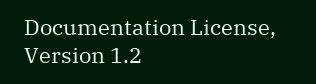Documentation License, Version 1.2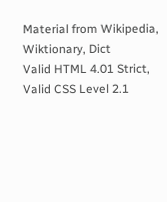Material from Wikipedia, Wiktionary, Dict
Valid HTML 4.01 Strict, Valid CSS Level 2.1